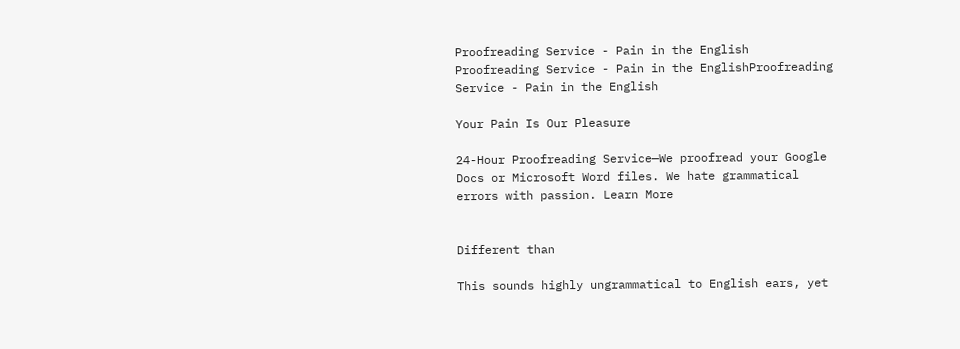Proofreading Service - Pain in the English
Proofreading Service - Pain in the EnglishProofreading Service - Pain in the English

Your Pain Is Our Pleasure

24-Hour Proofreading Service—We proofread your Google Docs or Microsoft Word files. We hate grammatical errors with passion. Learn More


Different than

This sounds highly ungrammatical to English ears, yet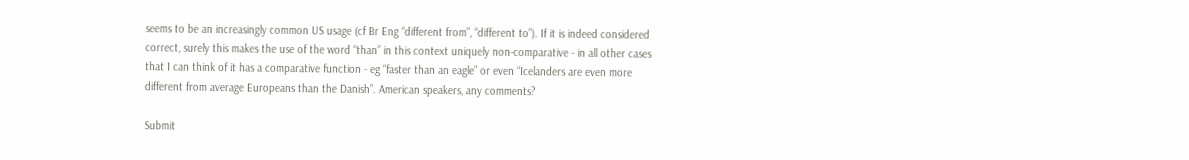seems to be an increasingly common US usage (cf Br Eng “different from”, “different to”). If it is indeed considered correct, surely this makes the use of the word “than” in this context uniquely non-comparative - in all other cases that I can think of it has a comparative function - eg “faster than an eagle” or even “Icelanders are even more different from average Europeans than the Danish”. American speakers, any comments?

Submit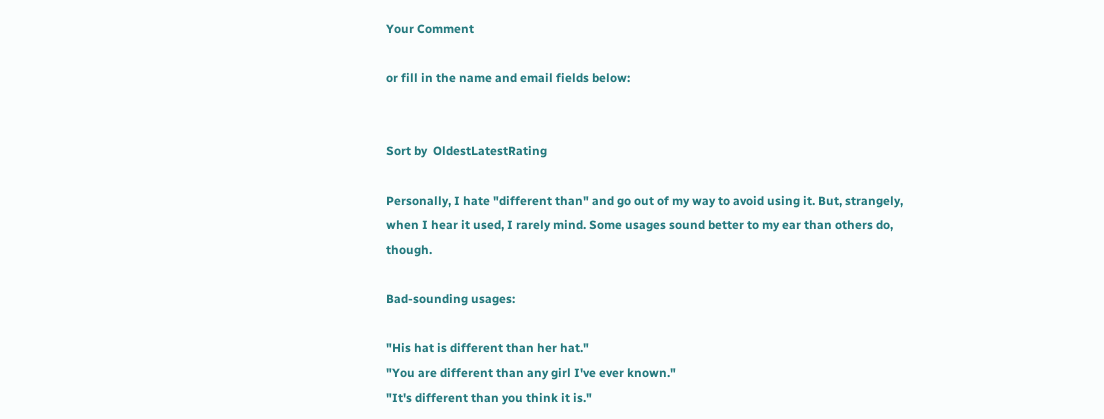Your Comment

or fill in the name and email fields below:


Sort by  OldestLatestRating

Personally, I hate "different than" and go out of my way to avoid using it. But, strangely, when I hear it used, I rarely mind. Some usages sound better to my ear than others do, though.

Bad-sounding usages:

"His hat is different than her hat."
"You are different than any girl I've ever known."
"It's different than you think it is."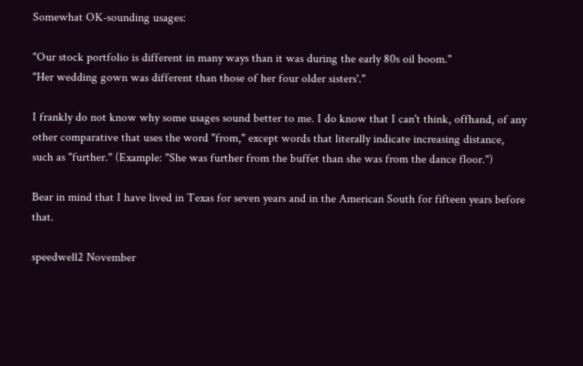Somewhat OK-sounding usages:

"Our stock portfolio is different in many ways than it was during the early 80s oil boom."
"Her wedding gown was different than those of her four older sisters'."

I frankly do not know why some usages sound better to me. I do know that I can't think, offhand, of any other comparative that uses the word "from," except words that literally indicate increasing distance, such as "further." (Example: "She was further from the buffet than she was from the dance floor.")

Bear in mind that I have lived in Texas for seven years and in the American South for fifteen years before that.

speedwell2 November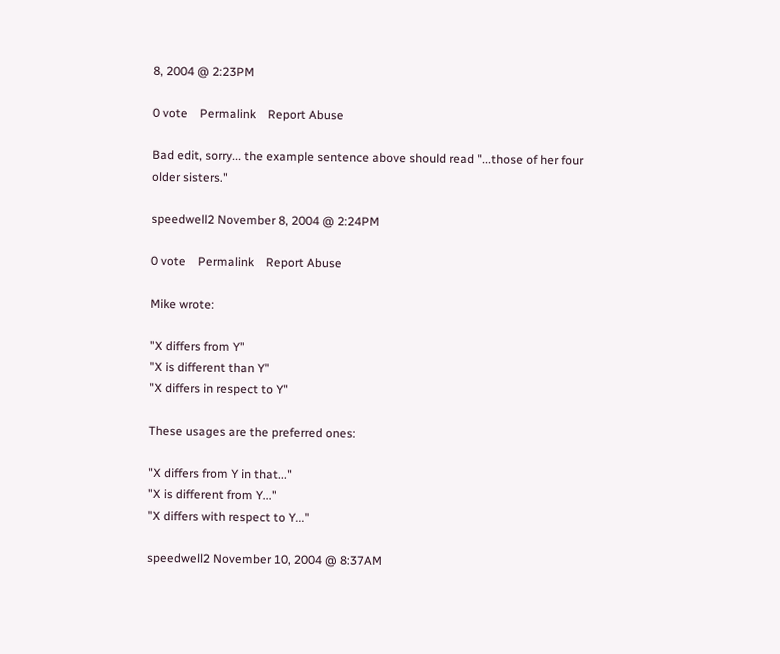8, 2004 @ 2:23PM

0 vote    Permalink    Report Abuse

Bad edit, sorry... the example sentence above should read "...those of her four older sisters."

speedwell2 November 8, 2004 @ 2:24PM

0 vote    Permalink    Report Abuse

Mike wrote:

"X differs from Y"
"X is different than Y"
"X differs in respect to Y"

These usages are the preferred ones:

"X differs from Y in that..."
"X is different from Y..."
"X differs with respect to Y..."

speedwell2 November 10, 2004 @ 8:37AM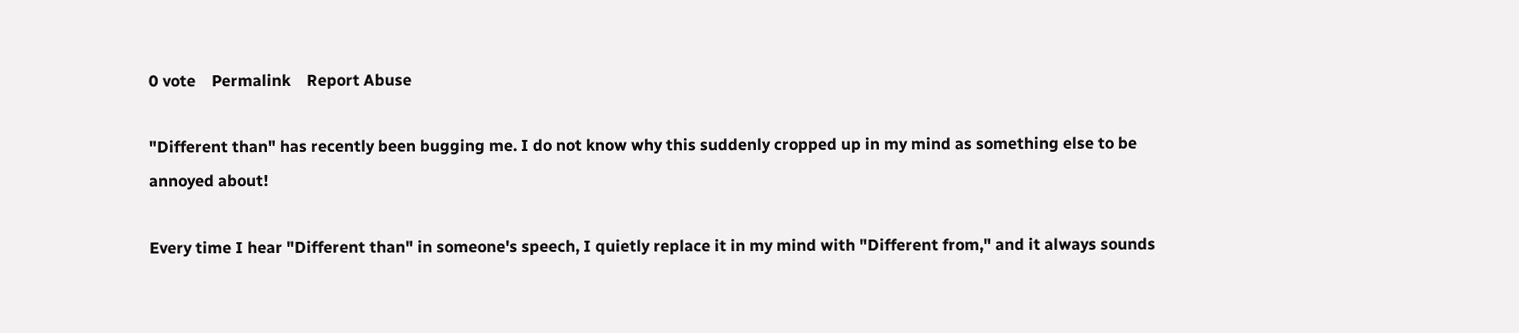0 vote    Permalink    Report Abuse

"Different than" has recently been bugging me. I do not know why this suddenly cropped up in my mind as something else to be annoyed about!

Every time I hear "Different than" in someone's speech, I quietly replace it in my mind with "Different from," and it always sounds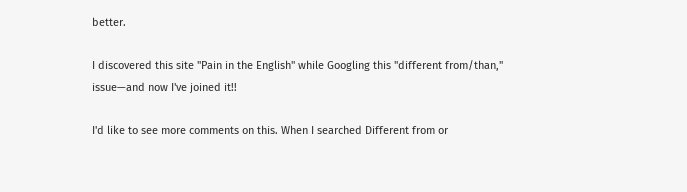better.

I discovered this site "Pain in the English" while Googling this "different from/than," issue—and now I've joined it!!

I'd like to see more comments on this. When I searched Different from or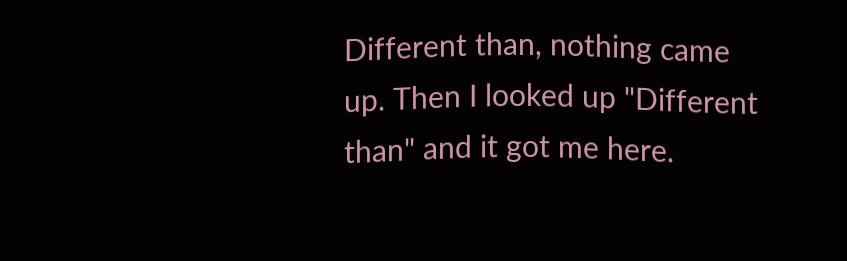Different than, nothing came up. Then I looked up "Different than" and it got me here.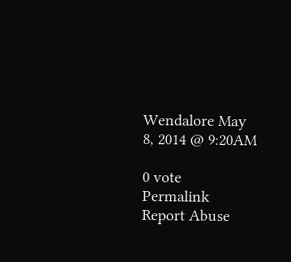Wendalore May 8, 2014 @ 9:20AM

0 vote    Permalink    Report Abuse